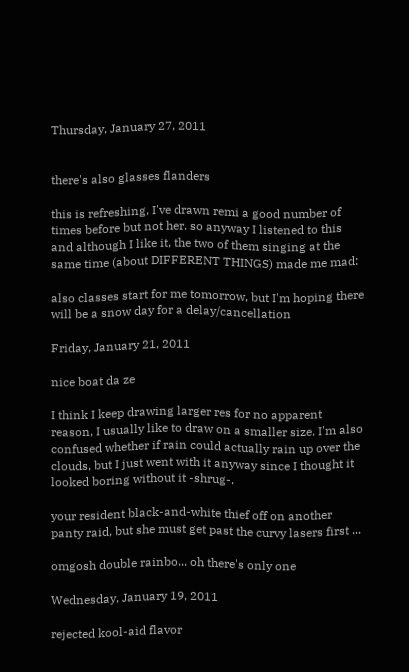Thursday, January 27, 2011


there's also glasses flanders

this is refreshing, I've drawn remi a good number of times before but not her. so anyway I listened to this and although I like it, the two of them singing at the same time (about DIFFERENT THINGS) made me mad:

also classes start for me tomorrow, but I'm hoping there will be a snow day for a delay/cancellation

Friday, January 21, 2011

nice boat da ze

I think I keep drawing larger res for no apparent reason, I usually like to draw on a smaller size. I'm also confused whether if rain could actually rain up over the clouds, but I just went with it anyway since I thought it looked boring without it -shrug-.

your resident black-and-white thief off on another panty raid, but she must get past the curvy lasers first ...

omgosh double rainbo... oh there's only one

Wednesday, January 19, 2011

rejected kool-aid flavor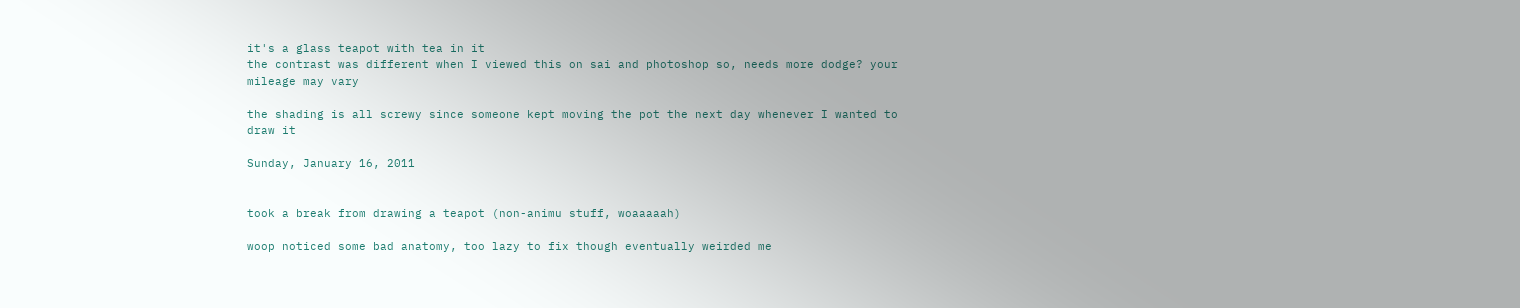it's a glass teapot with tea in it
the contrast was different when I viewed this on sai and photoshop so, needs more dodge? your mileage may vary

the shading is all screwy since someone kept moving the pot the next day whenever I wanted to draw it

Sunday, January 16, 2011


took a break from drawing a teapot (non-animu stuff, woaaaaah)

woop noticed some bad anatomy, too lazy to fix though eventually weirded me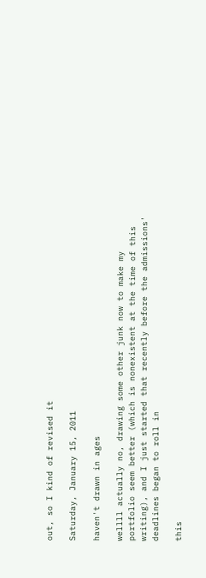out, so I kind of revised it

Saturday, January 15, 2011

haven't drawn in ages

wellll actually no, drawing some other junk now to make my portfolio seem better (which is nonexistent at the time of this writing), and I just started that recently before the admissions' deadlines began to roll in

this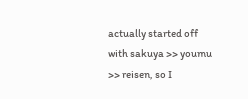actually started off with sakuya >> youmu >> reisen, so I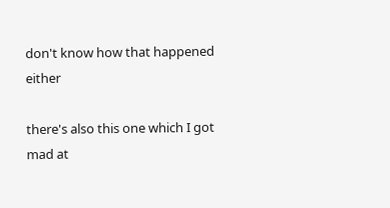don't know how that happened either

there's also this one which I got mad at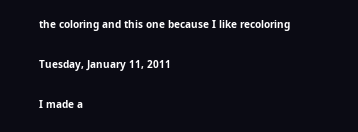the coloring and this one because I like recoloring

Tuesday, January 11, 2011

I made a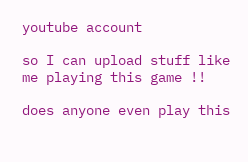youtube account

so I can upload stuff like me playing this game !!

does anyone even play this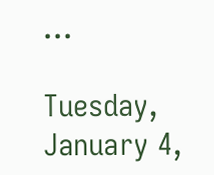...

Tuesday, January 4,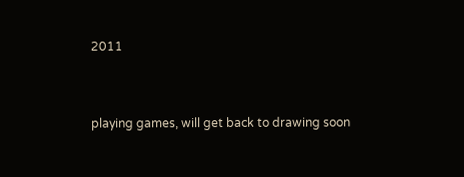2011


playing games, will get back to drawing soon